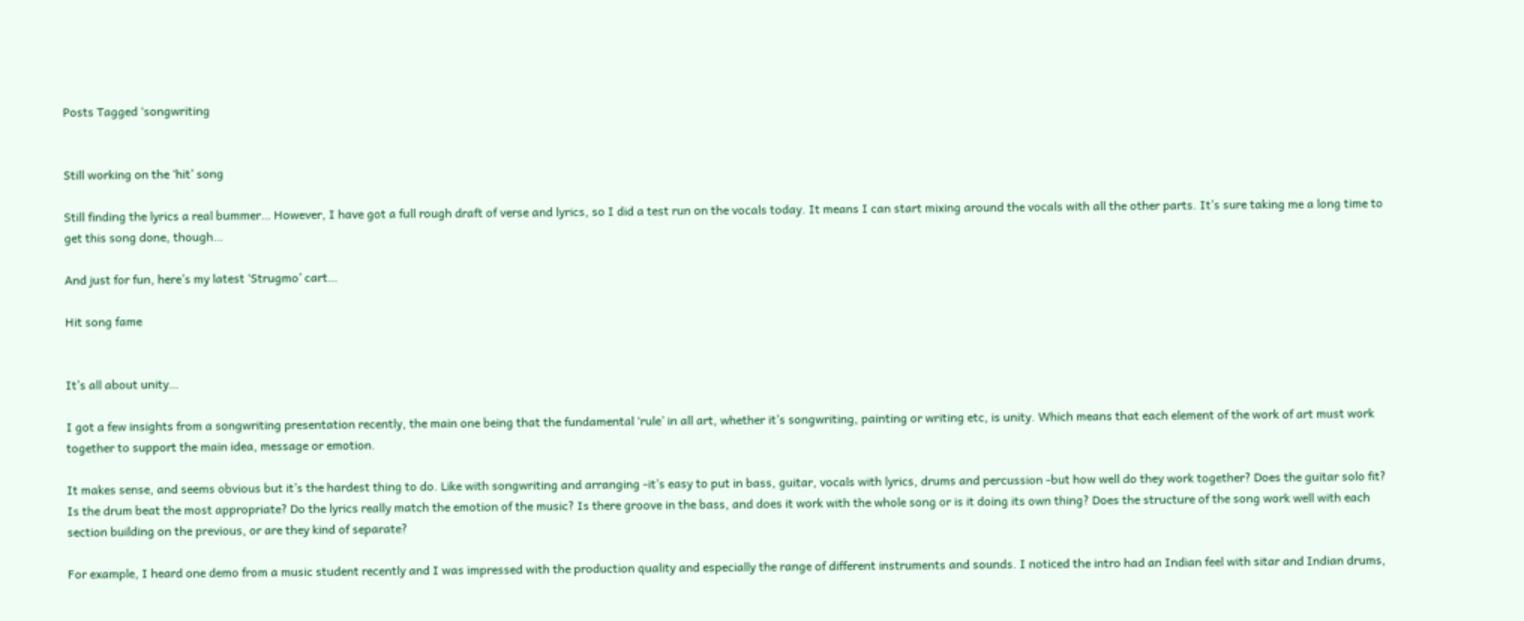Posts Tagged ‘songwriting


Still working on the ‘hit’ song

Still finding the lyrics a real bummer… However, I have got a full rough draft of verse and lyrics, so I did a test run on the vocals today. It means I can start mixing around the vocals with all the other parts. It’s sure taking me a long time to get this song done, though…

And just for fun, here’s my latest ‘Strugmo’ cart…

Hit song fame


It’s all about unity…

I got a few insights from a songwriting presentation recently, the main one being that the fundamental ‘rule’ in all art, whether it’s songwriting, painting or writing etc, is unity. Which means that each element of the work of art must work together to support the main idea, message or emotion.

It makes sense, and seems obvious but it’s the hardest thing to do. Like with songwriting and arranging -it’s easy to put in bass, guitar, vocals with lyrics, drums and percussion -but how well do they work together? Does the guitar solo fit? Is the drum beat the most appropriate? Do the lyrics really match the emotion of the music? Is there groove in the bass, and does it work with the whole song or is it doing its own thing? Does the structure of the song work well with each section building on the previous, or are they kind of separate?

For example, I heard one demo from a music student recently and I was impressed with the production quality and especially the range of different instruments and sounds. I noticed the intro had an Indian feel with sitar and Indian drums,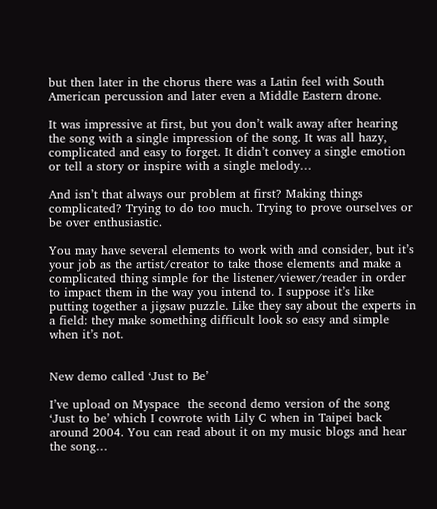but then later in the chorus there was a Latin feel with South American percussion and later even a Middle Eastern drone.

It was impressive at first, but you don’t walk away after hearing the song with a single impression of the song. It was all hazy, complicated and easy to forget. It didn’t convey a single emotion or tell a story or inspire with a single melody…

And isn’t that always our problem at first? Making things complicated? Trying to do too much. Trying to prove ourselves or be over enthusiastic.

You may have several elements to work with and consider, but it’s your job as the artist/creator to take those elements and make a complicated thing simple for the listener/viewer/reader in order to impact them in the way you intend to. I suppose it’s like putting together a jigsaw puzzle. Like they say about the experts in a field: they make something difficult look so easy and simple when it’s not.


New demo called ‘Just to Be’

I’ve upload on Myspace  the second demo version of the song ‘Just to be’ which I cowrote with Lily C when in Taipei back around 2004. You can read about it on my music blogs and hear the song…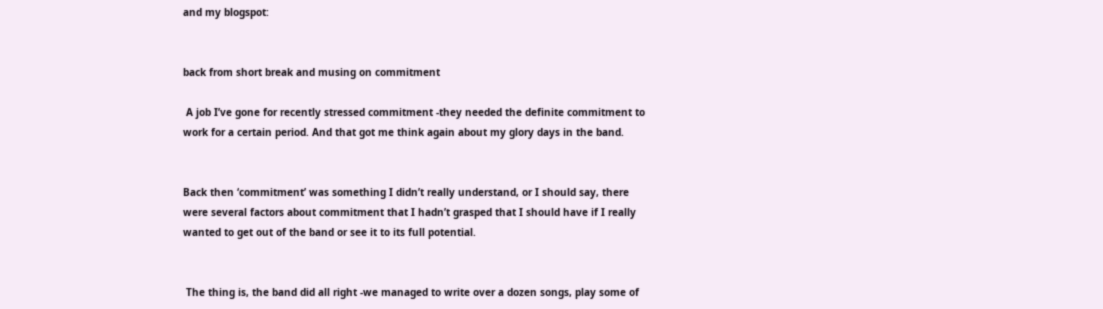and my blogspot:


back from short break and musing on commitment

 A job I’ve gone for recently stressed commitment -they needed the definite commitment to work for a certain period. And that got me think again about my glory days in the band.


Back then ‘commitment’ was something I didn’t really understand, or I should say, there were several factors about commitment that I hadn’t grasped that I should have if I really wanted to get out of the band or see it to its full potential.


 The thing is, the band did all right -we managed to write over a dozen songs, play some of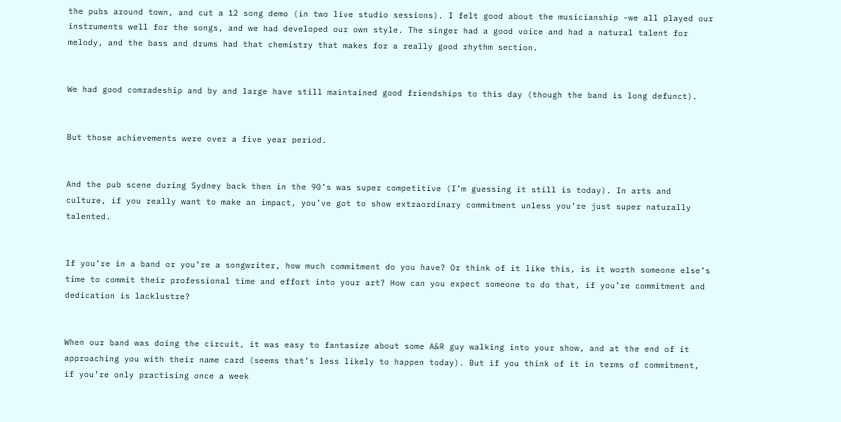the pubs around town, and cut a 12 song demo (in two live studio sessions). I felt good about the musicianship -we all played our instruments well for the songs, and we had developed our own style. The singer had a good voice and had a natural talent for melody, and the bass and drums had that chemistry that makes for a really good rhythm section.


We had good comradeship and by and large have still maintained good friendships to this day (though the band is long defunct).


But those achievements were over a five year period.


And the pub scene during Sydney back then in the 90’s was super competitive (I’m guessing it still is today). In arts and culture, if you really want to make an impact, you’ve got to show extraordinary commitment unless you’re just super naturally talented.


If you’re in a band or you’re a songwriter, how much commitment do you have? Or think of it like this, is it worth someone else’s time to commit their professional time and effort into your art? How can you expect someone to do that, if you’re commitment and dedication is lacklustre?


When our band was doing the circuit, it was easy to fantasize about some A&R guy walking into your show, and at the end of it approaching you with their name card (seems that’s less likely to happen today). But if you think of it in terms of commitment, if you’re only practising once a week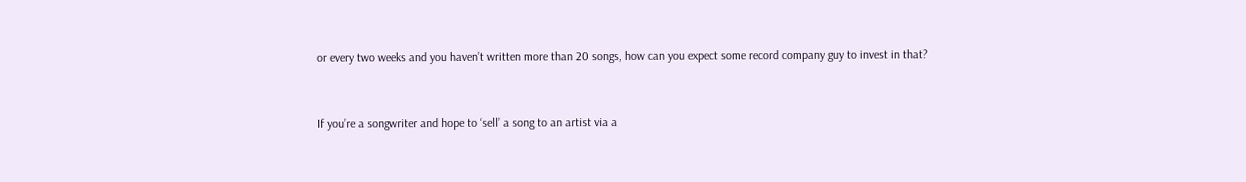or every two weeks and you haven’t written more than 20 songs, how can you expect some record company guy to invest in that?


If you’re a songwriter and hope to ‘sell’ a song to an artist via a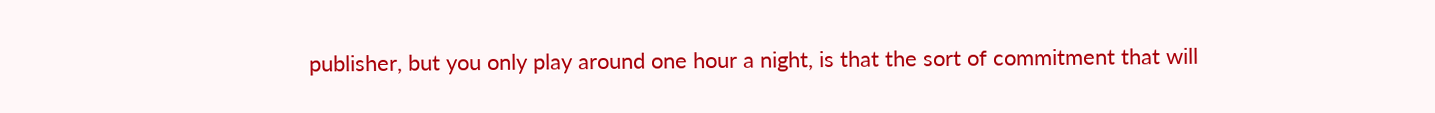publisher, but you only play around one hour a night, is that the sort of commitment that will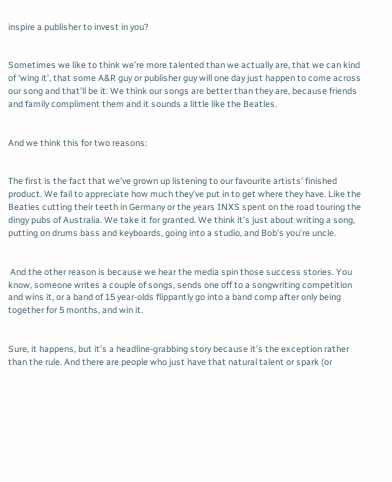inspire a publisher to invest in you?


Sometimes we like to think we’re more talented than we actually are, that we can kind of ‘wing it’, that some A&R guy or publisher guy will one day just happen to come across our song and that’ll be it. We think our songs are better than they are, because friends and family compliment them and it sounds a little like the Beatles.


And we think this for two reasons:


The first is the fact that we’ve grown up listening to our favourite artists’ finished product. We fail to appreciate how much they’ve put in to get where they have. Like the Beatles cutting their teeth in Germany or the years INXS spent on the road touring the dingy pubs of Australia. We take it for granted. We think it’s just about writing a song, putting on drums bass and keyboards, going into a studio, and Bob’s you’re uncle.


 And the other reason is because we hear the media spin those success stories. You know, someone writes a couple of songs, sends one off to a songwriting competition and wins it, or a band of 15 year-olds flippantly go into a band comp after only being together for 5 months, and win it.


Sure, it happens, but it’s a headline-grabbing story because it’s the exception rather than the rule. And there are people who just have that natural talent or spark (or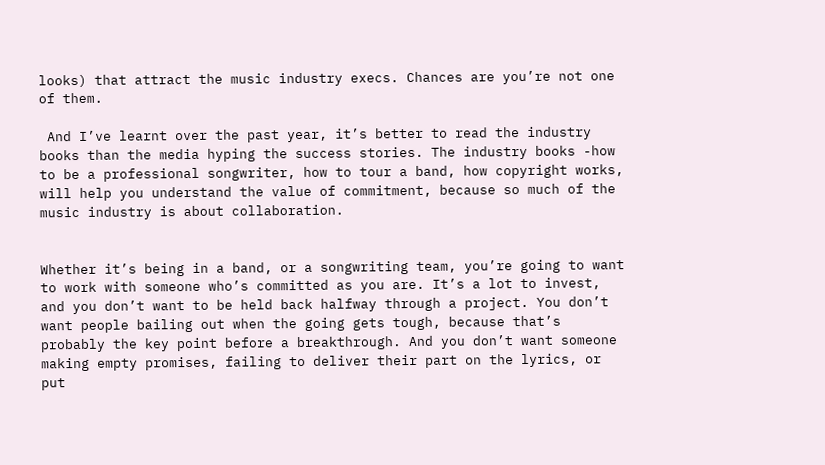looks) that attract the music industry execs. Chances are you’re not one of them.

 And I’ve learnt over the past year, it’s better to read the industry books than the media hyping the success stories. The industry books -how to be a professional songwriter, how to tour a band, how copyright works, will help you understand the value of commitment, because so much of the music industry is about collaboration.


Whether it’s being in a band, or a songwriting team, you’re going to want to work with someone who’s committed as you are. It’s a lot to invest, and you don’t want to be held back halfway through a project. You don’t want people bailing out when the going gets tough, because that’s probably the key point before a breakthrough. And you don’t want someone making empty promises, failing to deliver their part on the lyrics, or put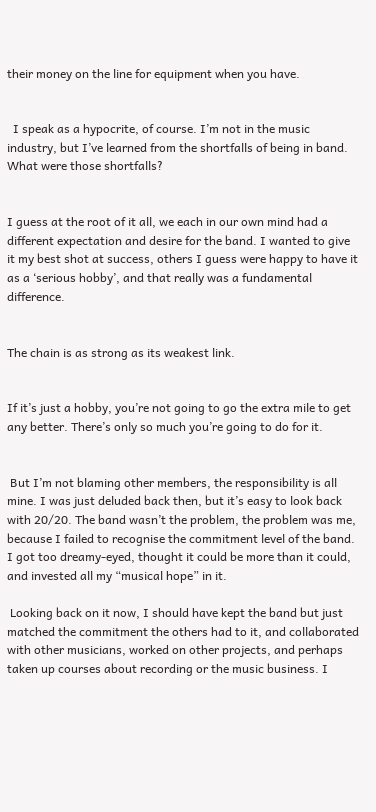their money on the line for equipment when you have.


  I speak as a hypocrite, of course. I’m not in the music industry, but I’ve learned from the shortfalls of being in band. What were those shortfalls?


I guess at the root of it all, we each in our own mind had a different expectation and desire for the band. I wanted to give it my best shot at success, others I guess were happy to have it as a ‘serious hobby’, and that really was a fundamental difference.


The chain is as strong as its weakest link.


If it’s just a hobby, you’re not going to go the extra mile to get any better. There’s only so much you’re going to do for it.


 But I’m not blaming other members, the responsibility is all mine. I was just deluded back then, but it’s easy to look back with 20/20. The band wasn’t the problem, the problem was me, because I failed to recognise the commitment level of the band. I got too dreamy-eyed, thought it could be more than it could, and invested all my “musical hope” in it.

 Looking back on it now, I should have kept the band but just matched the commitment the others had to it, and collaborated with other musicians, worked on other projects, and perhaps taken up courses about recording or the music business. I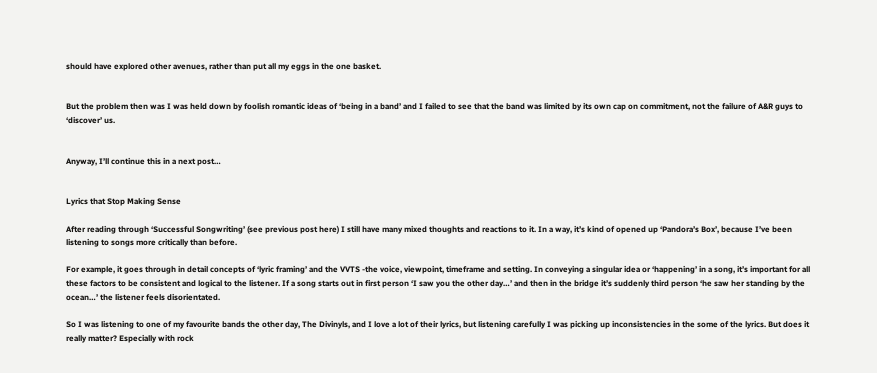should have explored other avenues, rather than put all my eggs in the one basket.


But the problem then was I was held down by foolish romantic ideas of ‘being in a band’ and I failed to see that the band was limited by its own cap on commitment, not the failure of A&R guys to ‘discover’ us.


Anyway, I’ll continue this in a next post…


Lyrics that Stop Making Sense

After reading through ‘Successful Songwriting’ (see previous post here) I still have many mixed thoughts and reactions to it. In a way, it’s kind of opened up ‘Pandora’s Box’, because I’ve been listening to songs more critically than before.

For example, it goes through in detail concepts of ‘lyric framing’ and the VVTS -the voice, viewpoint, timeframe and setting. In conveying a singular idea or ‘happening’ in a song, it’s important for all these factors to be consistent and logical to the listener. If a song starts out in first person ‘I saw you the other day…’ and then in the bridge it’s suddenly third person ‘he saw her standing by the ocean…’ the listener feels disorientated.

So I was listening to one of my favourite bands the other day, The Divinyls, and I love a lot of their lyrics, but listening carefully I was picking up inconsistencies in the some of the lyrics. But does it really matter? Especially with rock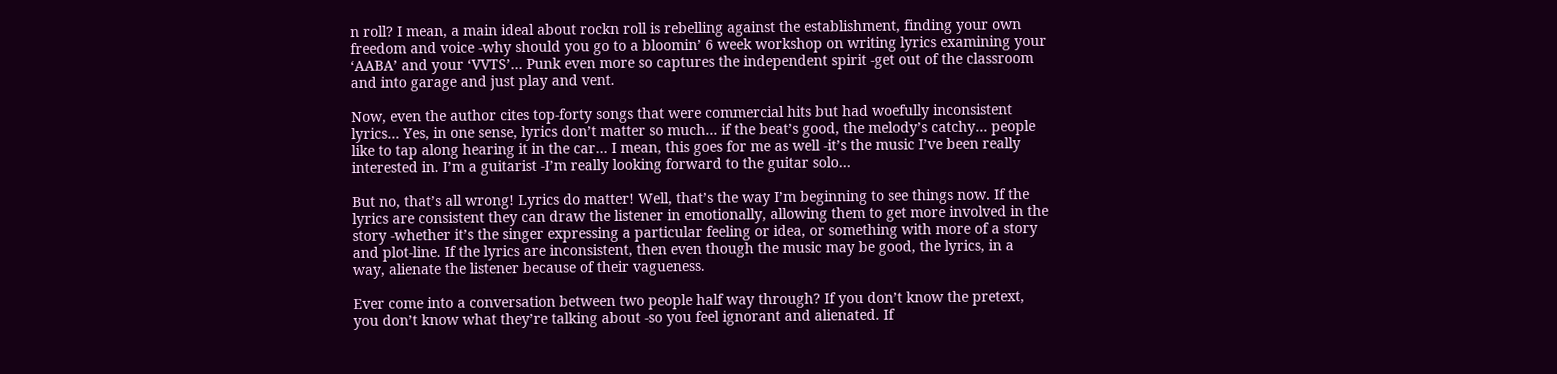n roll? I mean, a main ideal about rockn roll is rebelling against the establishment, finding your own freedom and voice -why should you go to a bloomin’ 6 week workshop on writing lyrics examining your ‘AABA’ and your ‘VVTS’… Punk even more so captures the independent spirit -get out of the classroom and into garage and just play and vent.

Now, even the author cites top-forty songs that were commercial hits but had woefully inconsistent lyrics… Yes, in one sense, lyrics don’t matter so much… if the beat’s good, the melody’s catchy… people like to tap along hearing it in the car… I mean, this goes for me as well -it’s the music I’ve been really interested in. I’m a guitarist -I’m really looking forward to the guitar solo…

But no, that’s all wrong! Lyrics do matter! Well, that’s the way I’m beginning to see things now. If the lyrics are consistent they can draw the listener in emotionally, allowing them to get more involved in the story -whether it’s the singer expressing a particular feeling or idea, or something with more of a story and plot-line. If the lyrics are inconsistent, then even though the music may be good, the lyrics, in a way, alienate the listener because of their vagueness.

Ever come into a conversation between two people half way through? If you don’t know the pretext, you don’t know what they’re talking about -so you feel ignorant and alienated. If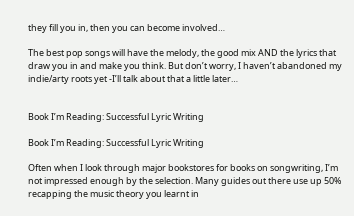they fill you in, then you can become involved…

The best pop songs will have the melody, the good mix AND the lyrics that draw you in and make you think. But don’t worry, I haven’t abandoned my indie/arty roots yet -I’ll talk about that a little later…


Book I’m Reading: Successful Lyric Writing

Book I’m Reading: Successful Lyric Writing

Often when I look through major bookstores for books on songwriting, I’m not impressed enough by the selection. Many guides out there use up 50% recapping the music theory you learnt in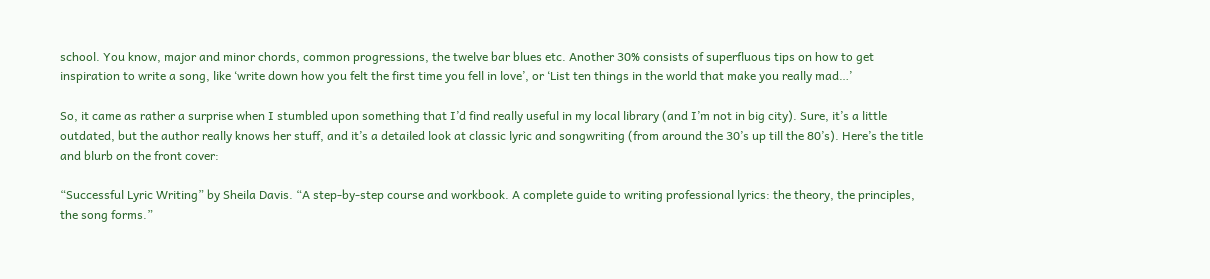school. You know, major and minor chords, common progressions, the twelve bar blues etc. Another 30% consists of superfluous tips on how to get inspiration to write a song, like ‘write down how you felt the first time you fell in love’, or ‘List ten things in the world that make you really mad…’

So, it came as rather a surprise when I stumbled upon something that I’d find really useful in my local library (and I’m not in big city). Sure, it’s a little outdated, but the author really knows her stuff, and it’s a detailed look at classic lyric and songwriting (from around the 30’s up till the 80’s). Here’s the title and blurb on the front cover:

“Successful Lyric Writing” by Sheila Davis. “A step-by-step course and workbook. A complete guide to writing professional lyrics: the theory, the principles, the song forms.”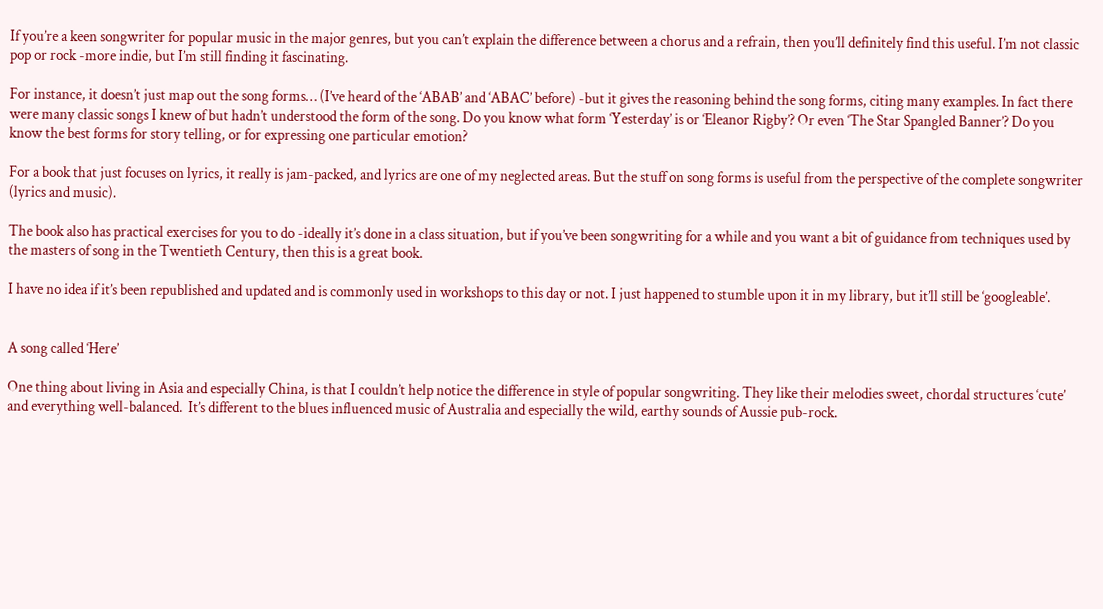If you’re a keen songwriter for popular music in the major genres, but you can’t explain the difference between a chorus and a refrain, then you’ll definitely find this useful. I’m not classic pop or rock -more indie, but I’m still finding it fascinating.

For instance, it doesn’t just map out the song forms… (I’ve heard of the ‘ABAB’ and ‘ABAC’ before) -but it gives the reasoning behind the song forms, citing many examples. In fact there were many classic songs I knew of but hadn’t understood the form of the song. Do you know what form ‘Yesterday’ is or ‘Eleanor Rigby’? Or even ‘The Star Spangled Banner’? Do you know the best forms for story telling, or for expressing one particular emotion?

For a book that just focuses on lyrics, it really is jam-packed, and lyrics are one of my neglected areas. But the stuff on song forms is useful from the perspective of the complete songwriter (lyrics and music).

The book also has practical exercises for you to do -ideally it’s done in a class situation, but if you’ve been songwriting for a while and you want a bit of guidance from techniques used by the masters of song in the Twentieth Century, then this is a great book.

I have no idea if it’s been republished and updated and is commonly used in workshops to this day or not. I just happened to stumble upon it in my library, but it’ll still be ‘googleable’.


A song called ‘Here’

One thing about living in Asia and especially China, is that I couldn’t help notice the difference in style of popular songwriting. They like their melodies sweet, chordal structures ‘cute’ and everything well-balanced.  It’s different to the blues influenced music of Australia and especially the wild, earthy sounds of Aussie pub-rock.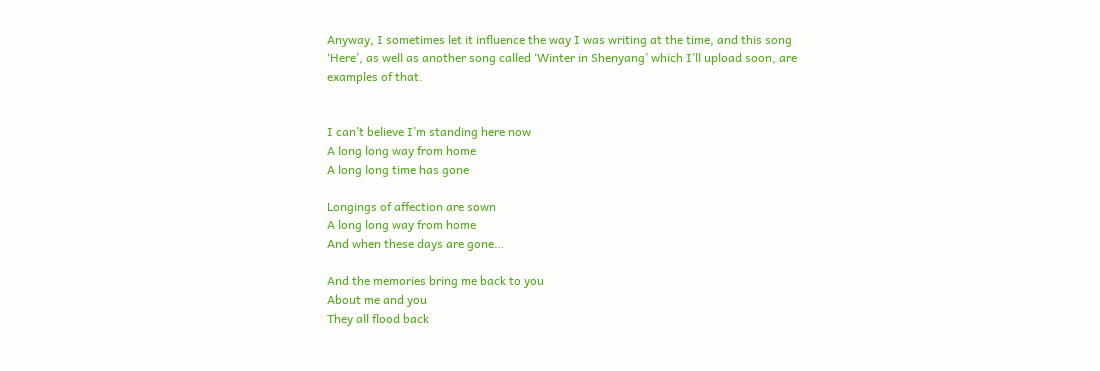Anyway, I sometimes let it influence the way I was writing at the time, and this song ‘Here’, as well as another song called ‘Winter in Shenyang’ which I’ll upload soon, are examples of that.


I can’t believe I’m standing here now
A long long way from home
A long long time has gone

Longings of affection are sown
A long long way from home
And when these days are gone…

And the memories bring me back to you
About me and you
They all flood back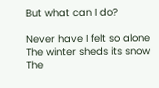But what can I do?

Never have I felt so alone
The winter sheds its snow
The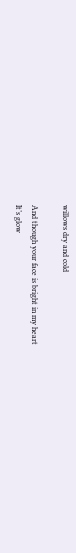willows dry and cold

And though your face is bright in my heart
It’s glow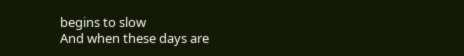begins to slow
And when these days are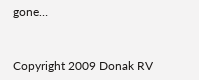gone…


Copyright 2009 Donak RV